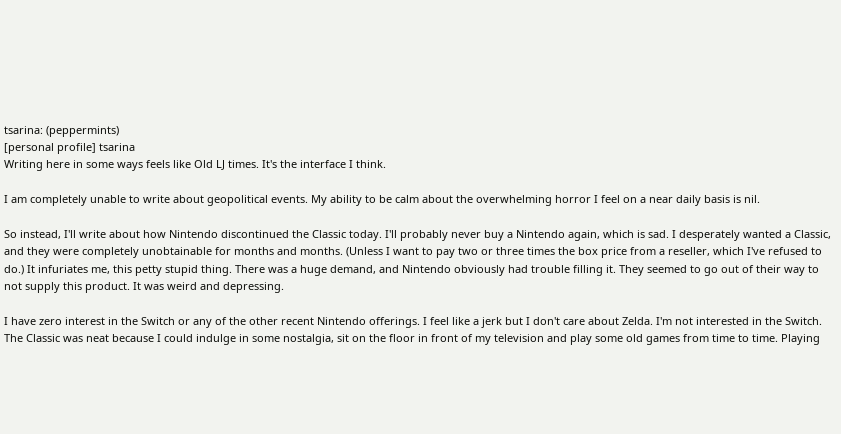tsarina: (peppermints)
[personal profile] tsarina
Writing here in some ways feels like Old LJ times. It's the interface I think.

I am completely unable to write about geopolitical events. My ability to be calm about the overwhelming horror I feel on a near daily basis is nil.

So instead, I'll write about how Nintendo discontinued the Classic today. I'll probably never buy a Nintendo again, which is sad. I desperately wanted a Classic, and they were completely unobtainable for months and months. (Unless I want to pay two or three times the box price from a reseller, which I've refused to do.) It infuriates me, this petty stupid thing. There was a huge demand, and Nintendo obviously had trouble filling it. They seemed to go out of their way to not supply this product. It was weird and depressing.

I have zero interest in the Switch or any of the other recent Nintendo offerings. I feel like a jerk but I don't care about Zelda. I'm not interested in the Switch. The Classic was neat because I could indulge in some nostalgia, sit on the floor in front of my television and play some old games from time to time. Playing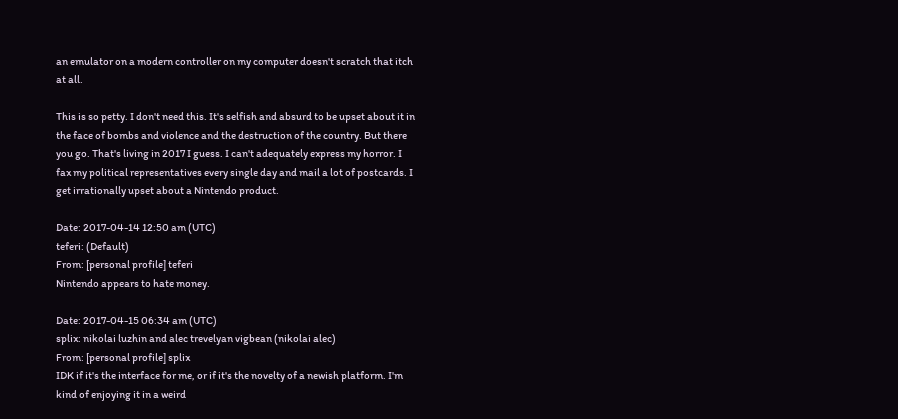an emulator on a modern controller on my computer doesn't scratch that itch at all.

This is so petty. I don't need this. It's selfish and absurd to be upset about it in the face of bombs and violence and the destruction of the country. But there you go. That's living in 2017 I guess. I can't adequately express my horror. I fax my political representatives every single day and mail a lot of postcards. I get irrationally upset about a Nintendo product.

Date: 2017-04-14 12:50 am (UTC)
teferi: (Default)
From: [personal profile] teferi
Nintendo appears to hate money.

Date: 2017-04-15 06:34 am (UTC)
splix: nikolai luzhin and alec trevelyan vigbean (nikolai alec)
From: [personal profile] splix
IDK if it's the interface for me, or if it's the novelty of a newish platform. I'm kind of enjoying it in a weird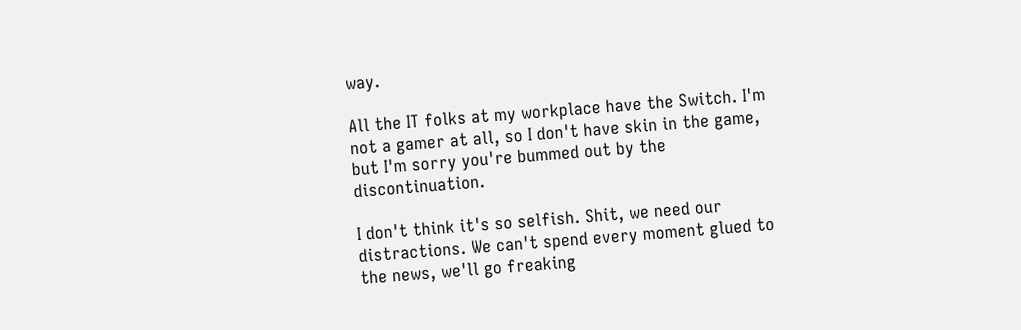way.

All the IT folks at my workplace have the Switch. I'm not a gamer at all, so I don't have skin in the game, but I'm sorry you're bummed out by the discontinuation.

I don't think it's so selfish. Shit, we need our distractions. We can't spend every moment glued to the news, we'll go freaking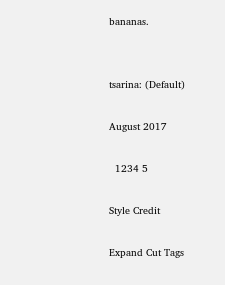bananas.


tsarina: (Default)

August 2017

  1234 5

Style Credit

Expand Cut Tags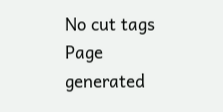No cut tags
Page generated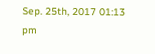Sep. 25th, 2017 01:13 pm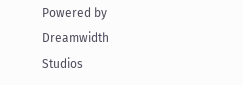Powered by Dreamwidth Studios